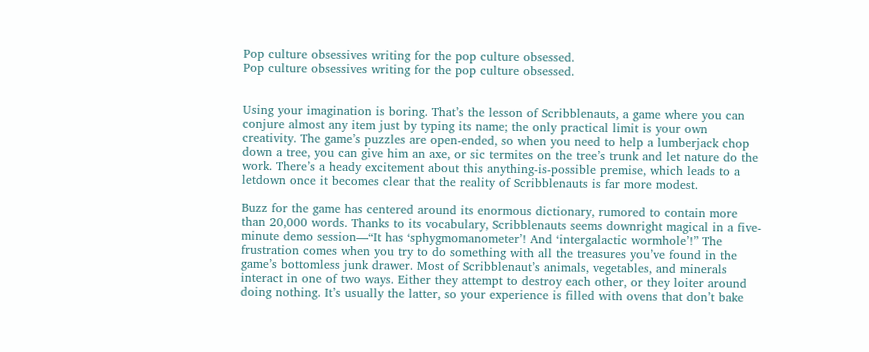Pop culture obsessives writing for the pop culture obsessed.
Pop culture obsessives writing for the pop culture obsessed.


Using your imagination is boring. That’s the lesson of Scribblenauts, a game where you can conjure almost any item just by typing its name; the only practical limit is your own creativity. The game’s puzzles are open-ended, so when you need to help a lumberjack chop down a tree, you can give him an axe, or sic termites on the tree’s trunk and let nature do the work. There’s a heady excitement about this anything-is-possible premise, which leads to a letdown once it becomes clear that the reality of Scribblenauts is far more modest.

Buzz for the game has centered around its enormous dictionary, rumored to contain more than 20,000 words. Thanks to its vocabulary, Scribblenauts seems downright magical in a five-minute demo session—“It has ‘sphygmomanometer’! And ‘intergalactic wormhole’!” The frustration comes when you try to do something with all the treasures you’ve found in the game’s bottomless junk drawer. Most of Scribblenaut’s animals, vegetables, and minerals interact in one of two ways. Either they attempt to destroy each other, or they loiter around doing nothing. It’s usually the latter, so your experience is filled with ovens that don’t bake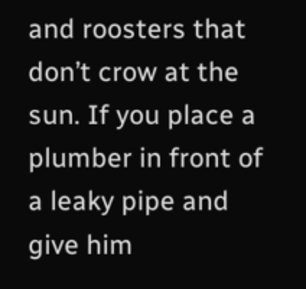and roosters that don’t crow at the sun. If you place a plumber in front of a leaky pipe and give him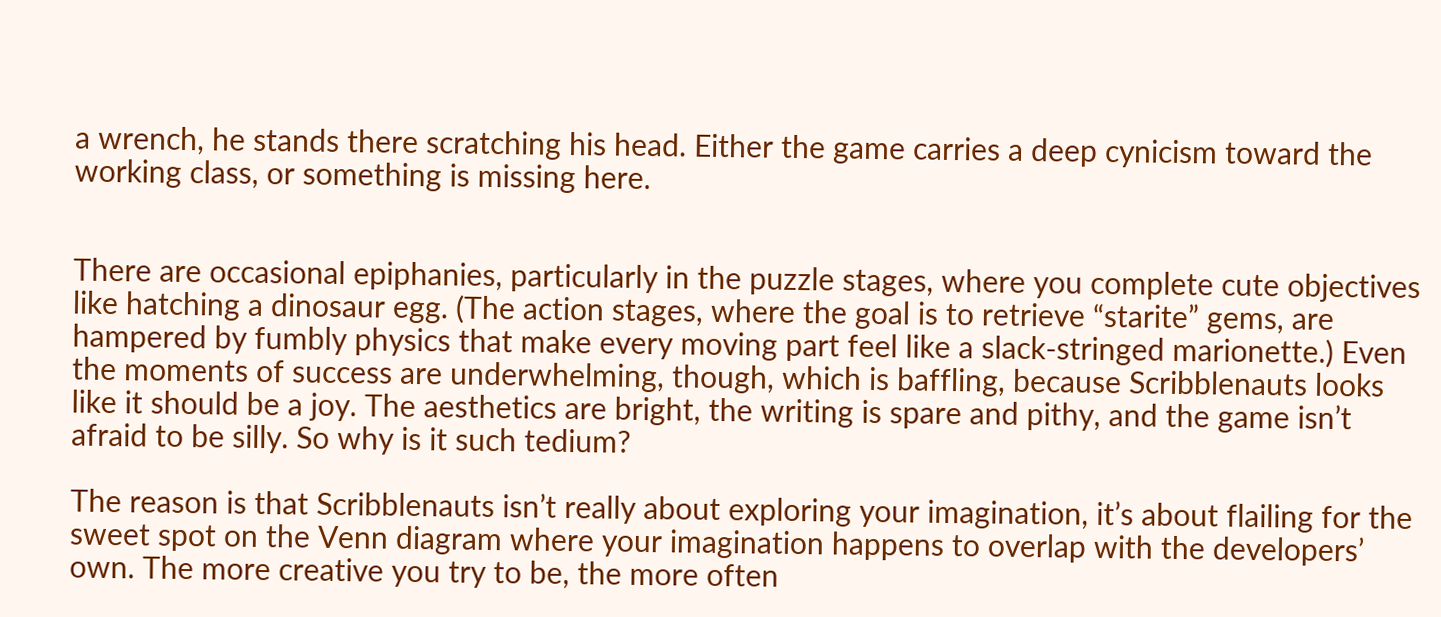a wrench, he stands there scratching his head. Either the game carries a deep cynicism toward the working class, or something is missing here.


There are occasional epiphanies, particularly in the puzzle stages, where you complete cute objectives like hatching a dinosaur egg. (The action stages, where the goal is to retrieve “starite” gems, are hampered by fumbly physics that make every moving part feel like a slack-stringed marionette.) Even the moments of success are underwhelming, though, which is baffling, because Scribblenauts looks like it should be a joy. The aesthetics are bright, the writing is spare and pithy, and the game isn’t afraid to be silly. So why is it such tedium?

The reason is that Scribblenauts isn’t really about exploring your imagination, it’s about flailing for the sweet spot on the Venn diagram where your imagination happens to overlap with the developers’ own. The more creative you try to be, the more often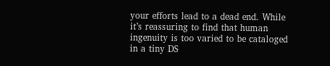your efforts lead to a dead end. While it’s reassuring to find that human ingenuity is too varied to be cataloged in a tiny DS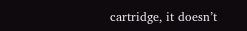cartridge, it doesn’t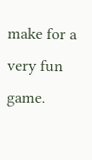make for a very fun game.